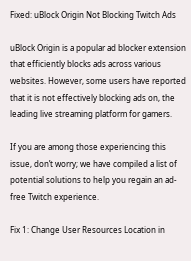Fixed: uBlock Origin Not Blocking Twitch Ads

uBlock Origin is a popular ad blocker extension that efficiently blocks ads across various websites. However, some users have reported that it is not effectively blocking ads on, the leading live streaming platform for gamers.

If you are among those experiencing this issue, don’t worry; we have compiled a list of potential solutions to help you regain an ad-free Twitch experience.

Fix 1: Change User Resources Location in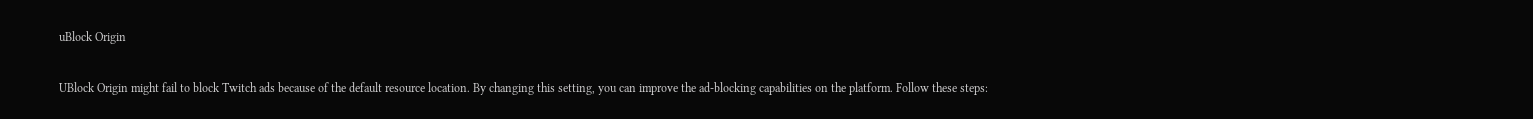uBlock Origin

UBlock Origin might fail to block Twitch ads because of the default resource location. By changing this setting, you can improve the ad-blocking capabilities on the platform. Follow these steps: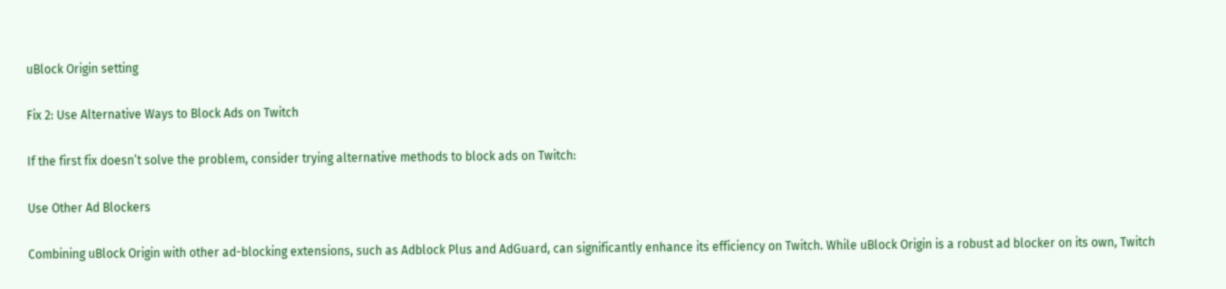uBlock Origin setting

Fix 2: Use Alternative Ways to Block Ads on Twitch

If the first fix doesn’t solve the problem, consider trying alternative methods to block ads on Twitch:

Use Other Ad Blockers

Combining uBlock Origin with other ad-blocking extensions, such as Adblock Plus and AdGuard, can significantly enhance its efficiency on Twitch. While uBlock Origin is a robust ad blocker on its own, Twitch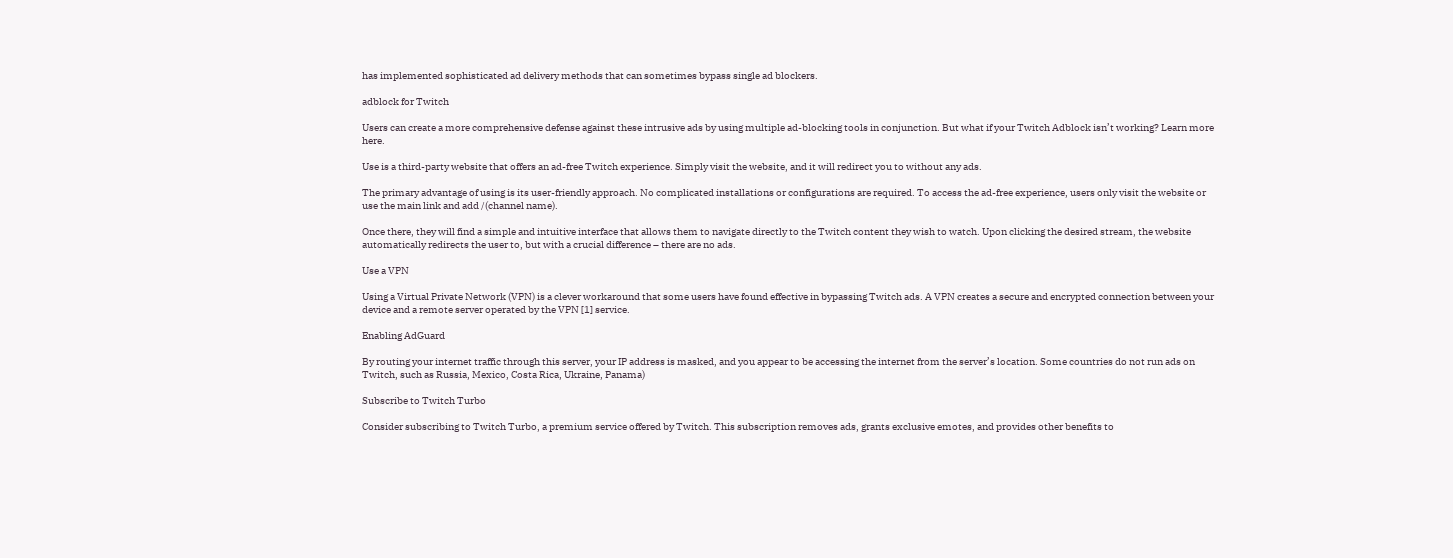has implemented sophisticated ad delivery methods that can sometimes bypass single ad blockers.

adblock for Twitch

Users can create a more comprehensive defense against these intrusive ads by using multiple ad-blocking tools in conjunction. But what if your Twitch Adblock isn’t working? Learn more here.

Use is a third-party website that offers an ad-free Twitch experience. Simply visit the website, and it will redirect you to without any ads.

The primary advantage of using is its user-friendly approach. No complicated installations or configurations are required. To access the ad-free experience, users only visit the website or use the main link and add /(channel name).

Once there, they will find a simple and intuitive interface that allows them to navigate directly to the Twitch content they wish to watch. Upon clicking the desired stream, the website automatically redirects the user to, but with a crucial difference – there are no ads.

Use a VPN

Using a Virtual Private Network (VPN) is a clever workaround that some users have found effective in bypassing Twitch ads. A VPN creates a secure and encrypted connection between your device and a remote server operated by the VPN [1] service.

Enabling AdGuard

By routing your internet traffic through this server, your IP address is masked, and you appear to be accessing the internet from the server’s location. Some countries do not run ads on Twitch, such as Russia, Mexico, Costa Rica, Ukraine, Panama)

Subscribe to Twitch Turbo

Consider subscribing to Twitch Turbo, a premium service offered by Twitch. This subscription removes ads, grants exclusive emotes, and provides other benefits to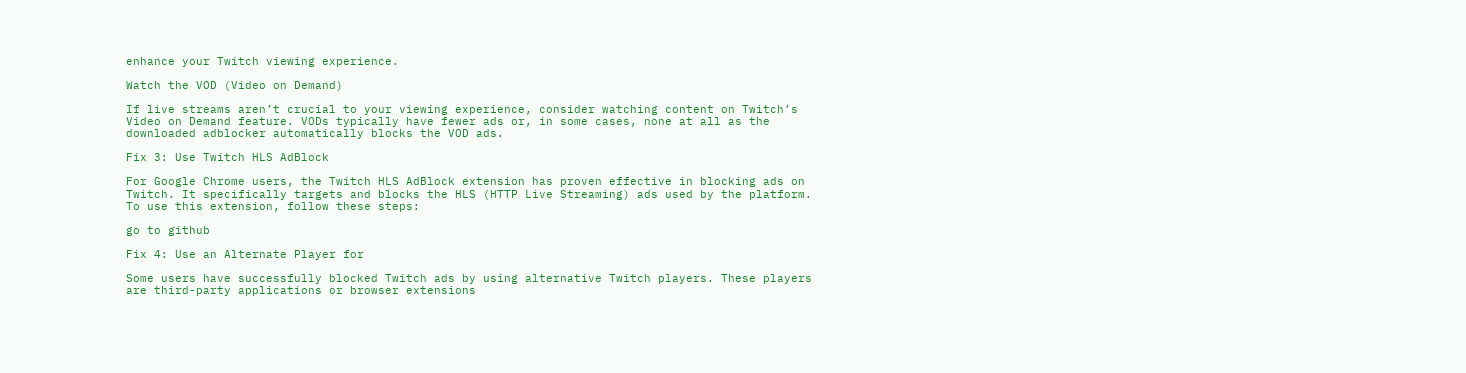enhance your Twitch viewing experience.

Watch the VOD (Video on Demand)

If live streams aren’t crucial to your viewing experience, consider watching content on Twitch’s Video on Demand feature. VODs typically have fewer ads or, in some cases, none at all as the downloaded adblocker automatically blocks the VOD ads.

Fix 3: Use Twitch HLS AdBlock

For Google Chrome users, the Twitch HLS AdBlock extension has proven effective in blocking ads on Twitch. It specifically targets and blocks the HLS (HTTP Live Streaming) ads used by the platform. To use this extension, follow these steps:

go to github

Fix 4: Use an Alternate Player for

Some users have successfully blocked Twitch ads by using alternative Twitch players. These players are third-party applications or browser extensions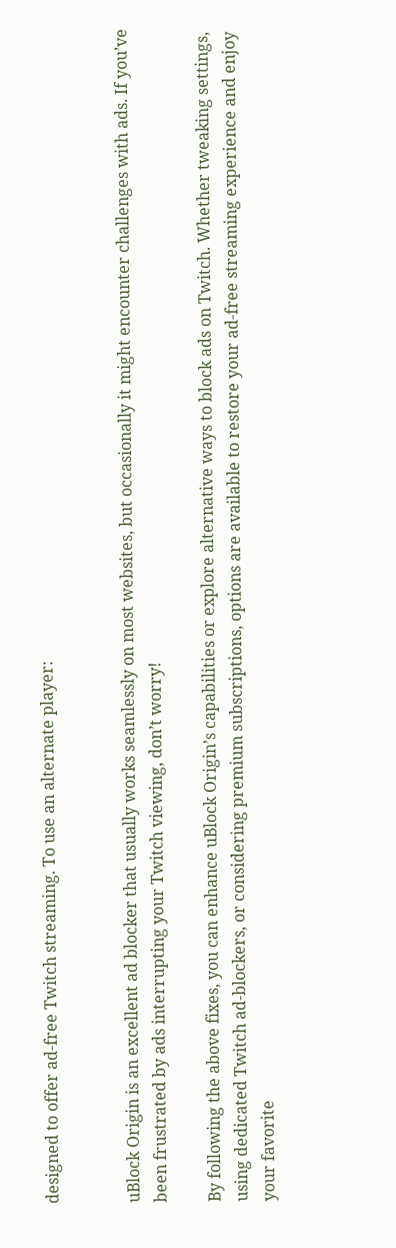designed to offer ad-free Twitch streaming. To use an alternate player:


uBlock Origin is an excellent ad blocker that usually works seamlessly on most websites, but occasionally it might encounter challenges with ads. If you’ve been frustrated by ads interrupting your Twitch viewing, don’t worry!

By following the above fixes, you can enhance uBlock Origin’s capabilities or explore alternative ways to block ads on Twitch. Whether tweaking settings, using dedicated Twitch ad-blockers, or considering premium subscriptions, options are available to restore your ad-free streaming experience and enjoy your favorite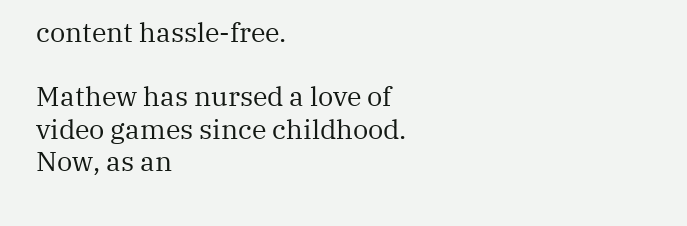content hassle-free.

Mathew has nursed a love of video games since childhood. Now, as an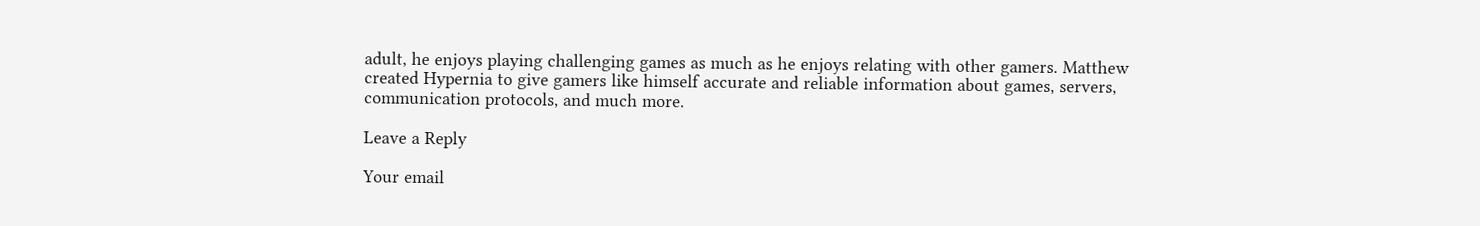adult, he enjoys playing challenging games as much as he enjoys relating with other gamers. Matthew created Hypernia to give gamers like himself accurate and reliable information about games, servers, communication protocols, and much more.

Leave a Reply

Your email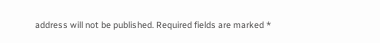address will not be published. Required fields are marked *